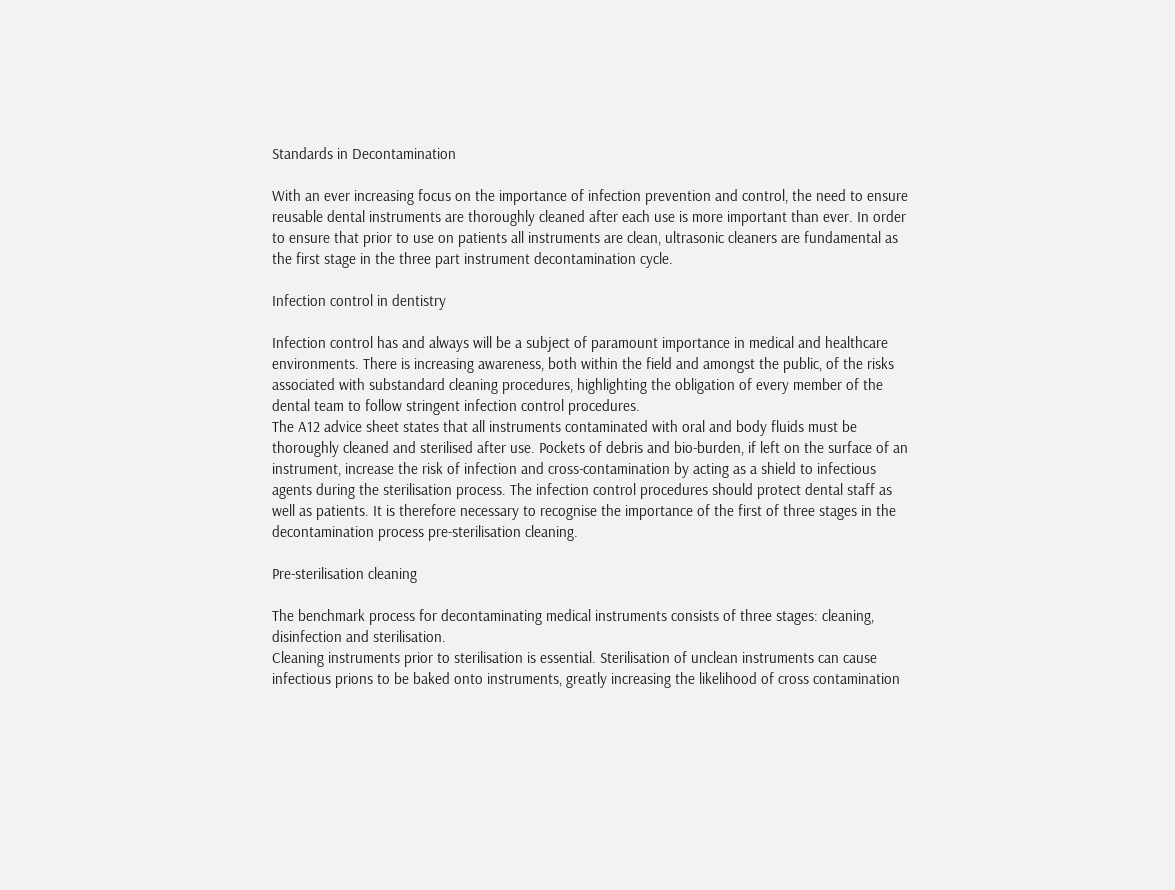Standards in Decontamination

With an ever increasing focus on the importance of infection prevention and control, the need to ensure reusable dental instruments are thoroughly cleaned after each use is more important than ever. In order to ensure that prior to use on patients all instruments are clean, ultrasonic cleaners are fundamental as the first stage in the three part instrument decontamination cycle.

Infection control in dentistry

Infection control has and always will be a subject of paramount importance in medical and healthcare environments. There is increasing awareness, both within the field and amongst the public, of the risks associated with substandard cleaning procedures, highlighting the obligation of every member of the dental team to follow stringent infection control procedures.
The A12 advice sheet states that all instruments contaminated with oral and body fluids must be thoroughly cleaned and sterilised after use. Pockets of debris and bio-burden, if left on the surface of an instrument, increase the risk of infection and cross-contamination by acting as a shield to infectious agents during the sterilisation process. The infection control procedures should protect dental staff as well as patients. It is therefore necessary to recognise the importance of the first of three stages in the decontamination process pre-sterilisation cleaning.

Pre-sterilisation cleaning

The benchmark process for decontaminating medical instruments consists of three stages: cleaning, disinfection and sterilisation.
Cleaning instruments prior to sterilisation is essential. Sterilisation of unclean instruments can cause infectious prions to be baked onto instruments, greatly increasing the likelihood of cross contamination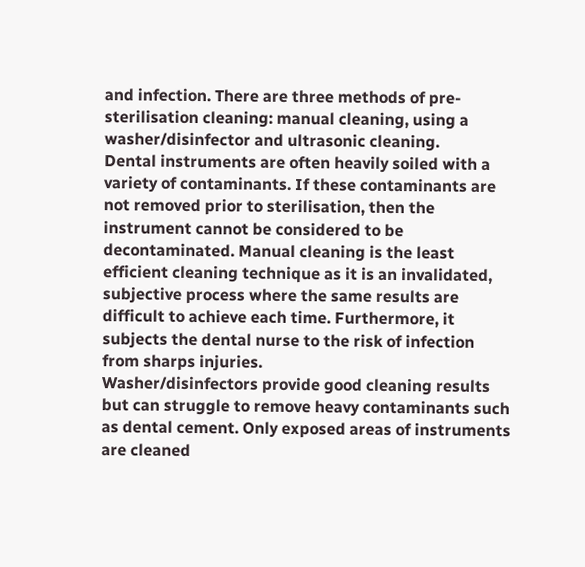and infection. There are three methods of pre-sterilisation cleaning: manual cleaning, using a washer/disinfector and ultrasonic cleaning.
Dental instruments are often heavily soiled with a variety of contaminants. If these contaminants are not removed prior to sterilisation, then the instrument cannot be considered to be decontaminated. Manual cleaning is the least efficient cleaning technique as it is an invalidated, subjective process where the same results are difficult to achieve each time. Furthermore, it subjects the dental nurse to the risk of infection from sharps injuries.
Washer/disinfectors provide good cleaning results but can struggle to remove heavy contaminants such as dental cement. Only exposed areas of instruments are cleaned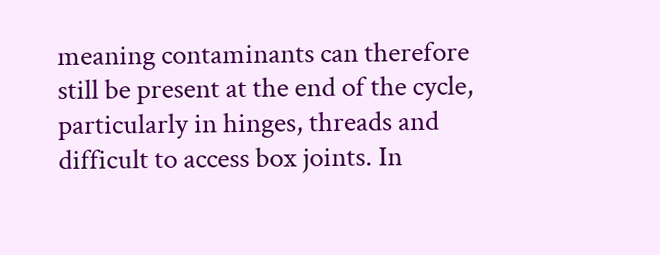meaning contaminants can therefore still be present at the end of the cycle, particularly in hinges, threads and difficult to access box joints. In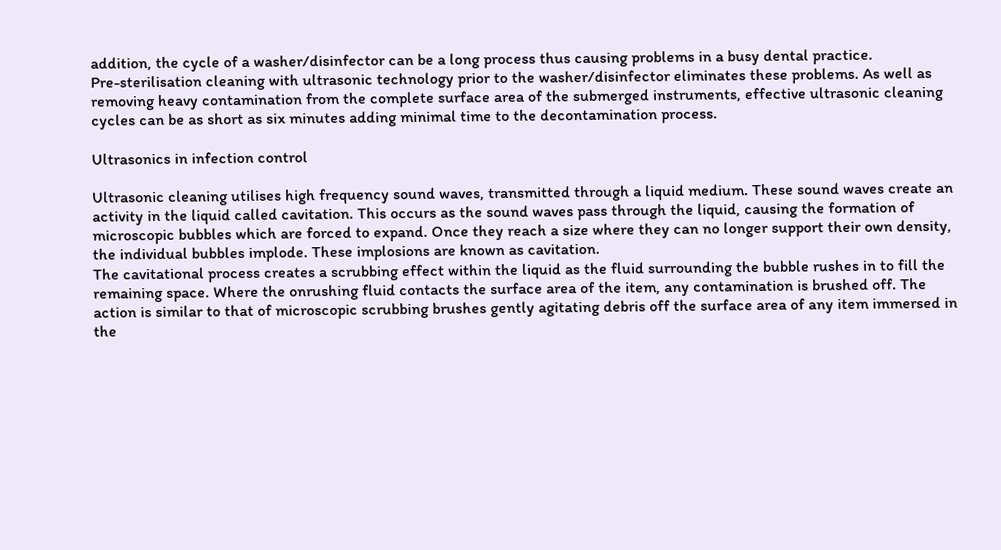addition, the cycle of a washer/disinfector can be a long process thus causing problems in a busy dental practice.
Pre-sterilisation cleaning with ultrasonic technology prior to the washer/disinfector eliminates these problems. As well as removing heavy contamination from the complete surface area of the submerged instruments, effective ultrasonic cleaning cycles can be as short as six minutes adding minimal time to the decontamination process.

Ultrasonics in infection control

Ultrasonic cleaning utilises high frequency sound waves, transmitted through a liquid medium. These sound waves create an activity in the liquid called cavitation. This occurs as the sound waves pass through the liquid, causing the formation of microscopic bubbles which are forced to expand. Once they reach a size where they can no longer support their own density, the individual bubbles implode. These implosions are known as cavitation.
The cavitational process creates a scrubbing effect within the liquid as the fluid surrounding the bubble rushes in to fill the remaining space. Where the onrushing fluid contacts the surface area of the item, any contamination is brushed off. The action is similar to that of microscopic scrubbing brushes gently agitating debris off the surface area of any item immersed in the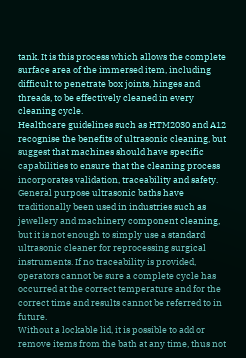tank. It is this process which allows the complete surface area of the immersed item, including difficult to penetrate box joints, hinges and threads, to be effectively cleaned in every cleaning cycle.
Healthcare guidelines such as HTM2030 and A12 recognise the benefits of ultrasonic cleaning, but suggest that machines should have specific capabilities to ensure that the cleaning process incorporates validation, traceability and safety.
General purpose ultrasonic baths have traditionally been used in industries such as jewellery and machinery component cleaning, but it is not enough to simply use a standard ultrasonic cleaner for reprocessing surgical instruments. If no traceability is provided, operators cannot be sure a complete cycle has occurred at the correct temperature and for the correct time and results cannot be referred to in future.
Without a lockable lid, it is possible to add or remove items from the bath at any time, thus not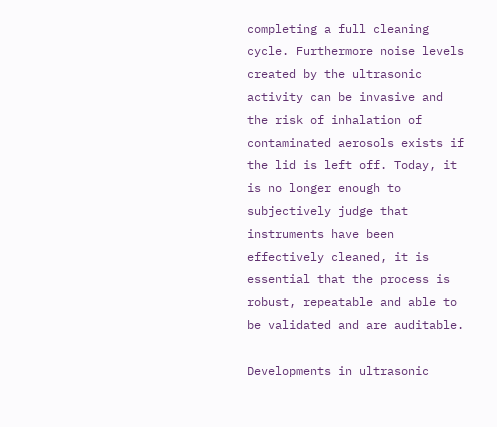completing a full cleaning cycle. Furthermore noise levels created by the ultrasonic activity can be invasive and the risk of inhalation of contaminated aerosols exists if the lid is left off. Today, it is no longer enough to subjectively judge that instruments have been effectively cleaned, it is essential that the process is robust, repeatable and able to be validated and are auditable.

Developments in ultrasonic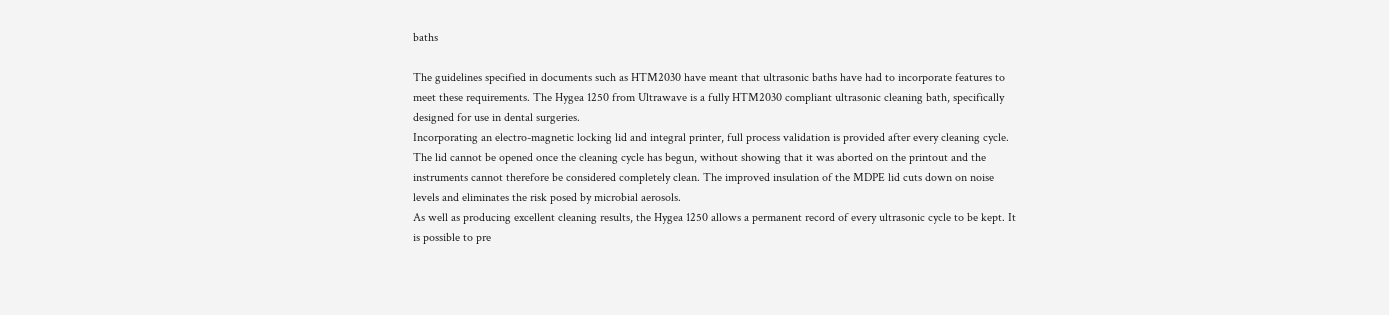baths

The guidelines specified in documents such as HTM2030 have meant that ultrasonic baths have had to incorporate features to meet these requirements. The Hygea 1250 from Ultrawave is a fully HTM2030 compliant ultrasonic cleaning bath, specifically designed for use in dental surgeries.
Incorporating an electro-magnetic locking lid and integral printer, full process validation is provided after every cleaning cycle. The lid cannot be opened once the cleaning cycle has begun, without showing that it was aborted on the printout and the instruments cannot therefore be considered completely clean. The improved insulation of the MDPE lid cuts down on noise levels and eliminates the risk posed by microbial aerosols.
As well as producing excellent cleaning results, the Hygea 1250 allows a permanent record of every ultrasonic cycle to be kept. It is possible to pre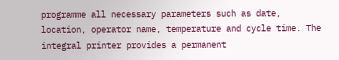programme all necessary parameters such as date, location, operator name, temperature and cycle time. The integral printer provides a permanent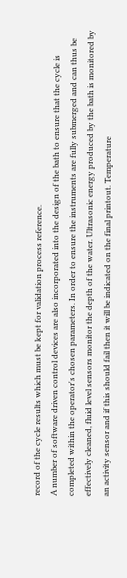record of the cycle results which must be kept for validation process reference.
A number of software driven control devices are also incorporated into the design of the bath to ensure that the cycle is completed within the operator's chosen parameters. In order to ensure the instruments are fully submerged and can thus be effectively cleaned, fluid level sensors monitor the depth of the water. Ultrasonic energy produced by the bath is monitored by an activity sensor and if this should fail then it will be indicated on the final printout. Temperature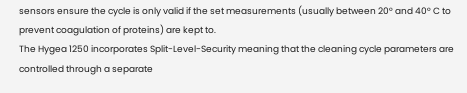sensors ensure the cycle is only valid if the set measurements (usually between 20° and 40° C to prevent coagulation of proteins) are kept to.
The Hygea 1250 incorporates Split-Level-Security meaning that the cleaning cycle parameters are controlled through a separate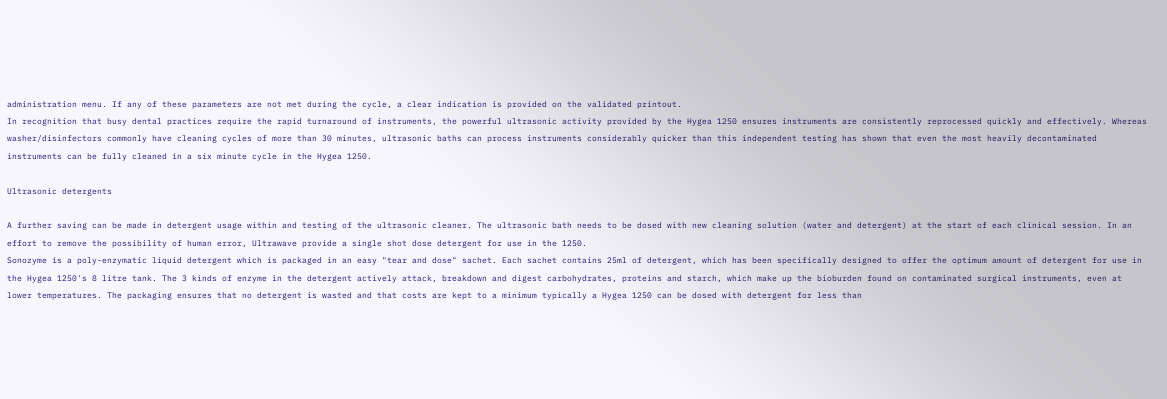administration menu. If any of these parameters are not met during the cycle, a clear indication is provided on the validated printout.
In recognition that busy dental practices require the rapid turnaround of instruments, the powerful ultrasonic activity provided by the Hygea 1250 ensures instruments are consistently reprocessed quickly and effectively. Whereas washer/disinfectors commonly have cleaning cycles of more than 30 minutes, ultrasonic baths can process instruments considerably quicker than this independent testing has shown that even the most heavily decontaminated instruments can be fully cleaned in a six minute cycle in the Hygea 1250.

Ultrasonic detergents

A further saving can be made in detergent usage within and testing of the ultrasonic cleaner. The ultrasonic bath needs to be dosed with new cleaning solution (water and detergent) at the start of each clinical session. In an effort to remove the possibility of human error, Ultrawave provide a single shot dose detergent for use in the 1250.
Sonozyme is a poly-enzymatic liquid detergent which is packaged in an easy "tear and dose" sachet. Each sachet contains 25ml of detergent, which has been specifically designed to offer the optimum amount of detergent for use in the Hygea 1250's 8 litre tank. The 3 kinds of enzyme in the detergent actively attack, breakdown and digest carbohydrates, proteins and starch, which make up the bioburden found on contaminated surgical instruments, even at lower temperatures. The packaging ensures that no detergent is wasted and that costs are kept to a minimum typically a Hygea 1250 can be dosed with detergent for less than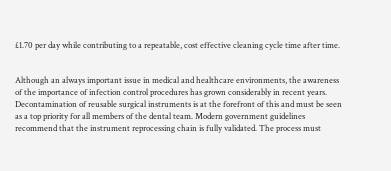£1.70 per day while contributing to a repeatable, cost effective cleaning cycle time after time.


Although an always important issue in medical and healthcare environments, the awareness of the importance of infection control procedures has grown considerably in recent years. Decontamination of reusable surgical instruments is at the forefront of this and must be seen as a top priority for all members of the dental team. Modern government guidelines recommend that the instrument reprocessing chain is fully validated. The process must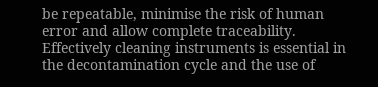be repeatable, minimise the risk of human error and allow complete traceability.
Effectively cleaning instruments is essential in the decontamination cycle and the use of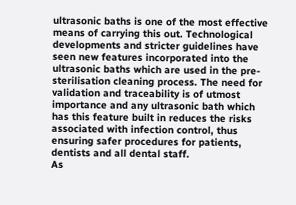ultrasonic baths is one of the most effective means of carrying this out. Technological developments and stricter guidelines have seen new features incorporated into the ultrasonic baths which are used in the pre-sterilisation cleaning process. The need for validation and traceability is of utmost importance and any ultrasonic bath which has this feature built in reduces the risks associated with infection control, thus ensuring safer procedures for patients, dentists and all dental staff.
As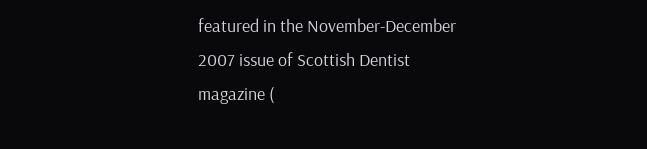featured in the November-December 2007 issue of Scottish Dentist magazine (